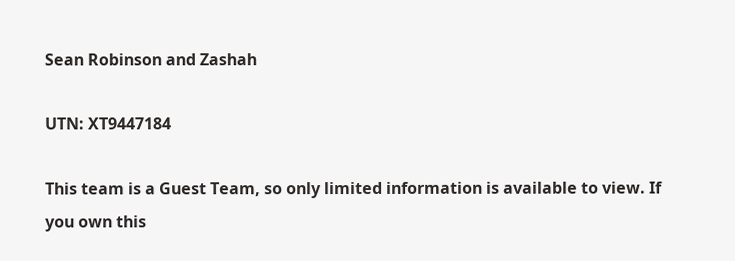Sean Robinson and Zashah

UTN: XT9447184

This team is a Guest Team, so only limited information is available to view. If you own this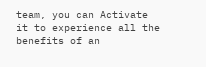team, you can Activate it to experience all the benefits of an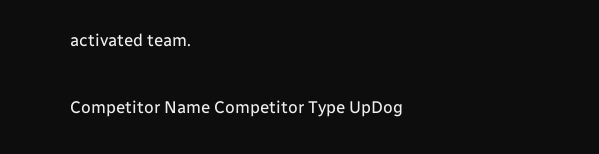activated team.


Competitor Name Competitor Type UpDog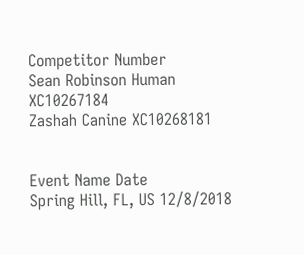Competitor Number
Sean Robinson Human XC10267184
Zashah Canine XC10268181


Event Name Date
Spring Hill, FL, US 12/8/2018